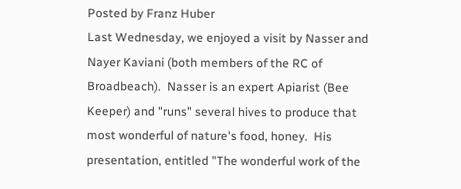Posted by Franz Huber
Last Wednesday, we enjoyed a visit by Nasser and Nayer Kaviani (both members of the RC of Broadbeach).  Nasser is an expert Apiarist (Bee Keeper) and "runs" several hives to produce that most wonderful of nature's food, honey.  His presentation, entitled "The wonderful work of the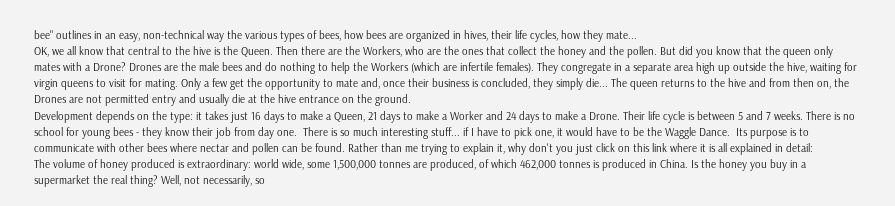bee" outlines in an easy, non-technical way the various types of bees, how bees are organized in hives, their life cycles, how they mate...
OK, we all know that central to the hive is the Queen. Then there are the Workers, who are the ones that collect the honey and the pollen. But did you know that the queen only mates with a Drone? Drones are the male bees and do nothing to help the Workers (which are infertile females). They congregate in a separate area high up outside the hive, waiting for virgin queens to visit for mating. Only a few get the opportunity to mate and, once their business is concluded, they simply die... The queen returns to the hive and from then on, the Drones are not permitted entry and usually die at the hive entrance on the ground.
Development depends on the type: it takes just 16 days to make a Queen, 21 days to make a Worker and 24 days to make a Drone. Their life cycle is between 5 and 7 weeks. There is no school for young bees - they know their job from day one.  There is so much interesting stuff... if I have to pick one, it would have to be the Waggle Dance.  Its purpose is to communicate with other bees where nectar and pollen can be found. Rather than me trying to explain it, why don't you just click on this link where it is all explained in detail:
The volume of honey produced is extraordinary: world wide, some 1,500,000 tonnes are produced, of which 462,000 tonnes is produced in China. Is the honey you buy in a supermarket the real thing? Well, not necessarily, so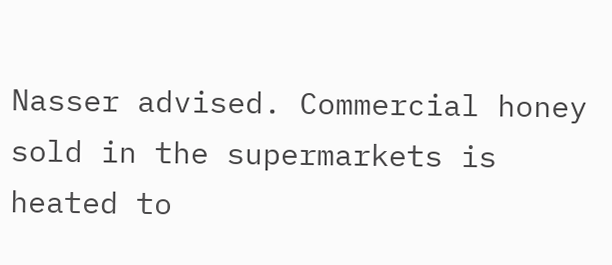Nasser advised. Commercial honey sold in the supermarkets is heated to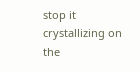stop it crystallizing on the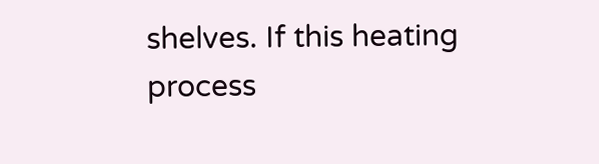shelves. If this heating process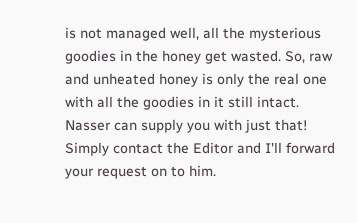is not managed well, all the mysterious goodies in the honey get wasted. So, raw and unheated honey is only the real one with all the goodies in it still intact. Nasser can supply you with just that! Simply contact the Editor and I'll forward your request on to him.